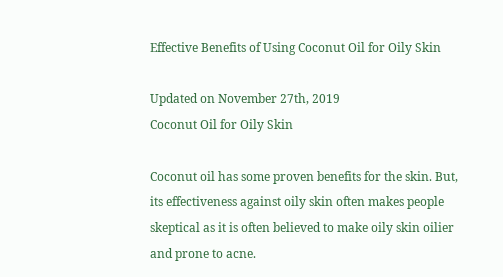Effective Benefits of Using Coconut Oil for Oily Skin

Updated on November 27th, 2019
Coconut Oil for Oily Skin

Coconut oil has some proven benefits for the skin. But, its effectiveness against oily skin often makes people skeptical as it is often believed to make oily skin oilier and prone to acne.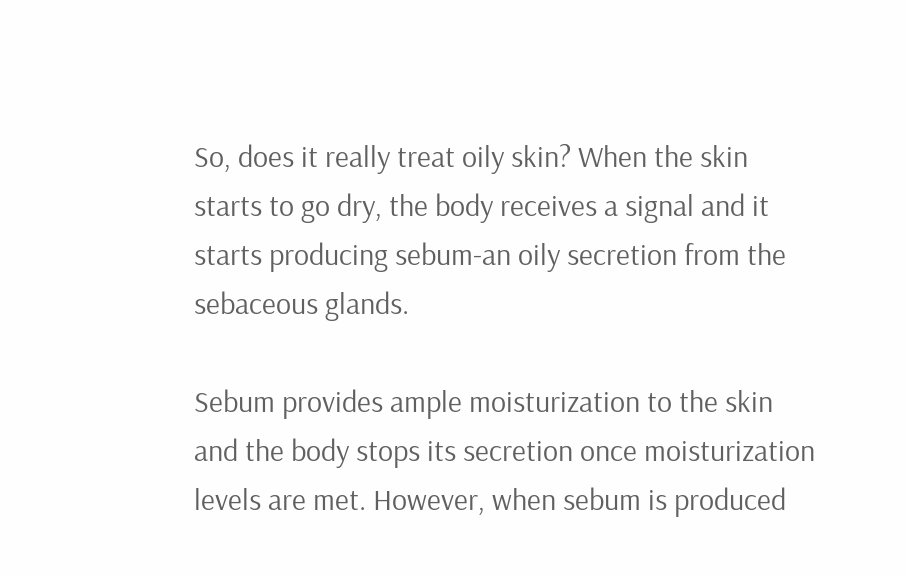So, does it really treat oily skin? When the skin starts to go dry, the body receives a signal and it starts producing sebum-an oily secretion from the sebaceous glands.

Sebum provides ample moisturization to the skin and the body stops its secretion once moisturization levels are met. However, when sebum is produced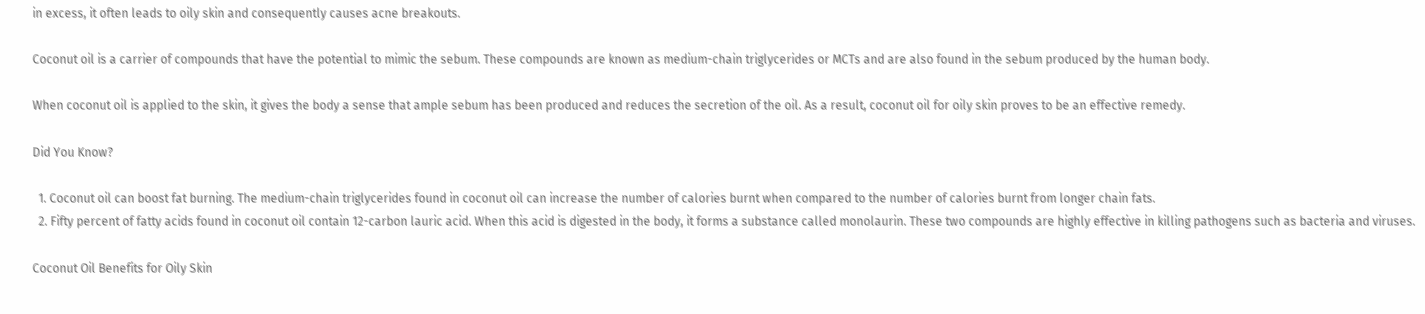in excess, it often leads to oily skin and consequently causes acne breakouts.

Coconut oil is a carrier of compounds that have the potential to mimic the sebum. These compounds are known as medium-chain triglycerides or MCTs and are also found in the sebum produced by the human body.

When coconut oil is applied to the skin, it gives the body a sense that ample sebum has been produced and reduces the secretion of the oil. As a result, coconut oil for oily skin proves to be an effective remedy.

Did You Know?

  1. Coconut oil can boost fat burning. The medium-chain triglycerides found in coconut oil can increase the number of calories burnt when compared to the number of calories burnt from longer chain fats.
  2. Fifty percent of fatty acids found in coconut oil contain 12-carbon lauric acid. When this acid is digested in the body, it forms a substance called monolaurin. These two compounds are highly effective in killing pathogens such as bacteria and viruses.

Coconut Oil Benefits for Oily Skin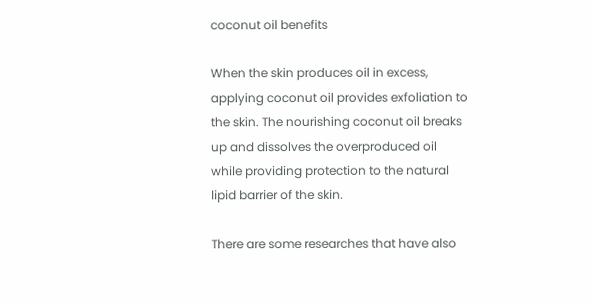coconut oil benefits

When the skin produces oil in excess, applying coconut oil provides exfoliation to the skin. The nourishing coconut oil breaks up and dissolves the overproduced oil while providing protection to the natural lipid barrier of the skin.

There are some researches that have also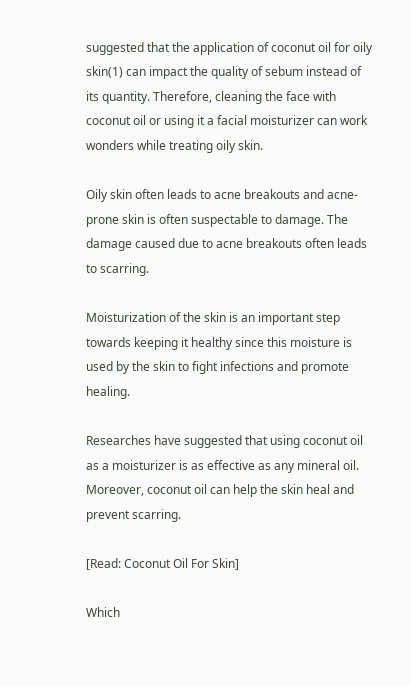suggested that the application of coconut oil for oily skin(1) can impact the quality of sebum instead of its quantity. Therefore, cleaning the face with coconut oil or using it a facial moisturizer can work wonders while treating oily skin.

Oily skin often leads to acne breakouts and acne-prone skin is often suspectable to damage. The damage caused due to acne breakouts often leads to scarring.

Moisturization of the skin is an important step towards keeping it healthy since this moisture is used by the skin to fight infections and promote healing.

Researches have suggested that using coconut oil as a moisturizer is as effective as any mineral oil. Moreover, coconut oil can help the skin heal and prevent scarring.

[Read: Coconut Oil For Skin]

Which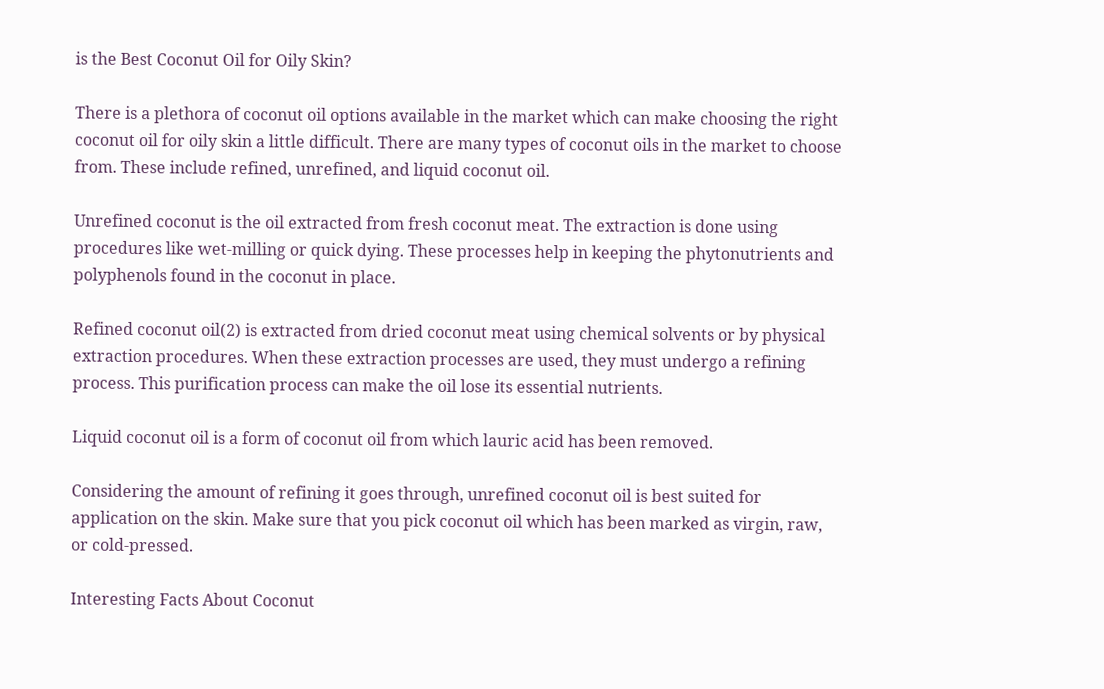is the Best Coconut Oil for Oily Skin?

There is a plethora of coconut oil options available in the market which can make choosing the right coconut oil for oily skin a little difficult. There are many types of coconut oils in the market to choose from. These include refined, unrefined, and liquid coconut oil.

Unrefined coconut is the oil extracted from fresh coconut meat. The extraction is done using procedures like wet-milling or quick dying. These processes help in keeping the phytonutrients and polyphenols found in the coconut in place.

Refined coconut oil(2) is extracted from dried coconut meat using chemical solvents or by physical extraction procedures. When these extraction processes are used, they must undergo a refining process. This purification process can make the oil lose its essential nutrients.

Liquid coconut oil is a form of coconut oil from which lauric acid has been removed.

Considering the amount of refining it goes through, unrefined coconut oil is best suited for application on the skin. Make sure that you pick coconut oil which has been marked as virgin, raw, or cold-pressed.

Interesting Facts About Coconut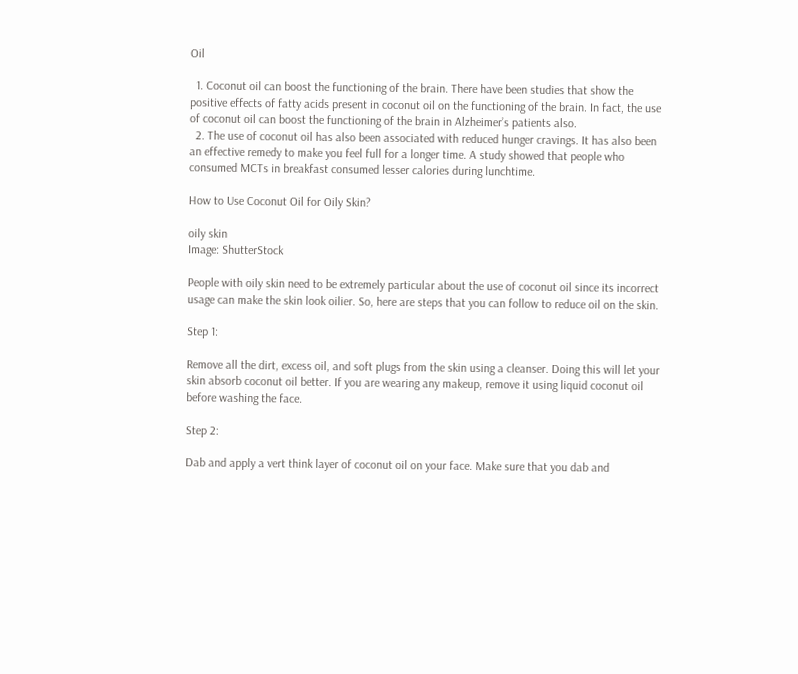Oil

  1. Coconut oil can boost the functioning of the brain. There have been studies that show the positive effects of fatty acids present in coconut oil on the functioning of the brain. In fact, the use of coconut oil can boost the functioning of the brain in Alzheimer’s patients also.
  2. The use of coconut oil has also been associated with reduced hunger cravings. It has also been an effective remedy to make you feel full for a longer time. A study showed that people who consumed MCTs in breakfast consumed lesser calories during lunchtime.

How to Use Coconut Oil for Oily Skin?

oily skin
Image: ShutterStock

People with oily skin need to be extremely particular about the use of coconut oil since its incorrect usage can make the skin look oilier. So, here are steps that you can follow to reduce oil on the skin.

Step 1:

Remove all the dirt, excess oil, and soft plugs from the skin using a cleanser. Doing this will let your skin absorb coconut oil better. If you are wearing any makeup, remove it using liquid coconut oil before washing the face.

Step 2:

Dab and apply a vert think layer of coconut oil on your face. Make sure that you dab and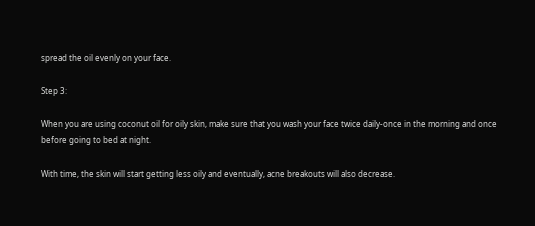spread the oil evenly on your face.

Step 3:

When you are using coconut oil for oily skin, make sure that you wash your face twice daily-once in the morning and once before going to bed at night.

With time, the skin will start getting less oily and eventually, acne breakouts will also decrease.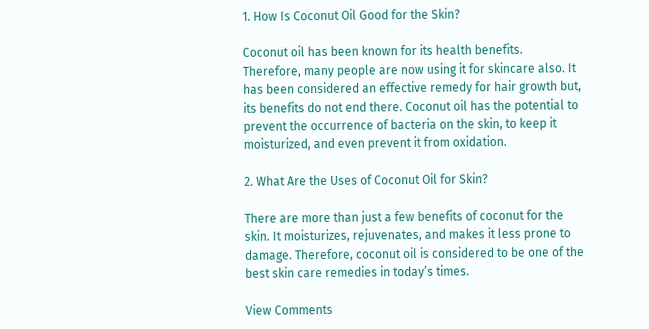1. How Is Coconut Oil Good for the Skin?

Coconut oil has been known for its health benefits. Therefore, many people are now using it for skincare also. It has been considered an effective remedy for hair growth but, its benefits do not end there. Coconut oil has the potential to prevent the occurrence of bacteria on the skin, to keep it moisturized, and even prevent it from oxidation.

2. What Are the Uses of Coconut Oil for Skin?

There are more than just a few benefits of coconut for the skin. It moisturizes, rejuvenates, and makes it less prone to damage. Therefore, coconut oil is considered to be one of the best skin care remedies in today’s times.

View Comments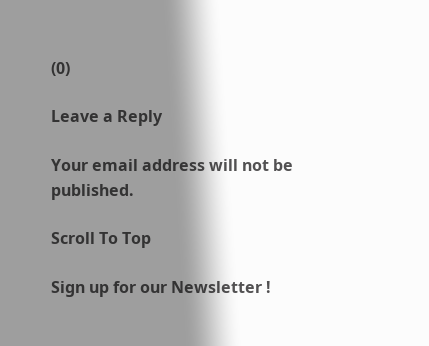(0)

Leave a Reply

Your email address will not be published.

Scroll To Top

Sign up for our Newsletter !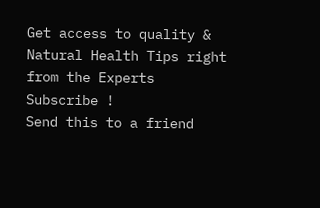Get access to quality &
Natural Health Tips right from the Experts
Subscribe !
Send this to a friend